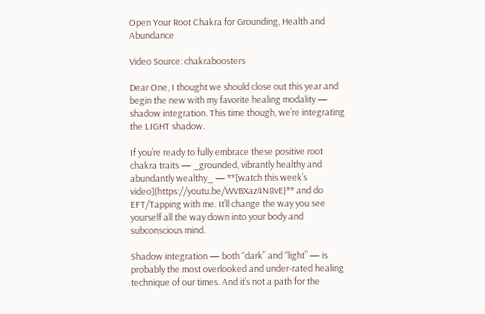Open Your Root Chakra for Grounding, Health and Abundance

Video Source: chakraboosters

Dear One, I thought we should close out this year and begin the new with my favorite healing modality — shadow integration. This time though, we’re integrating the LIGHT shadow.

If you’re ready to fully embrace these positive root chakra traits — _grounded, vibrantly healthy and abundantly wealthy_ — **[watch this week’s video](https://youtu.be/WVBXaz4N8vE)** and do EFT/Tapping with me. It’ll change the way you see yourself all the way down into your body and subconscious mind.

Shadow integration — both “dark” and “light” — is probably the most overlooked and under-rated healing technique of our times. And it’s not a path for the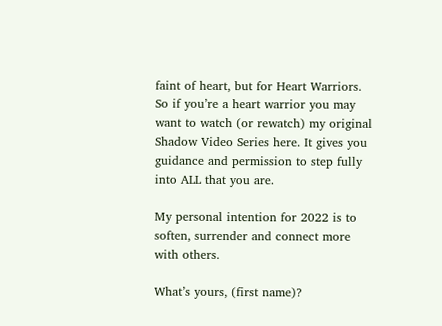faint of heart, but for Heart Warriors. So if you’re a heart warrior you may want to watch (or rewatch) my original Shadow Video Series here. It gives you guidance and permission to step fully into ALL that you are.

My personal intention for 2022 is to soften, surrender and connect more with others.

What’s yours, (first name)?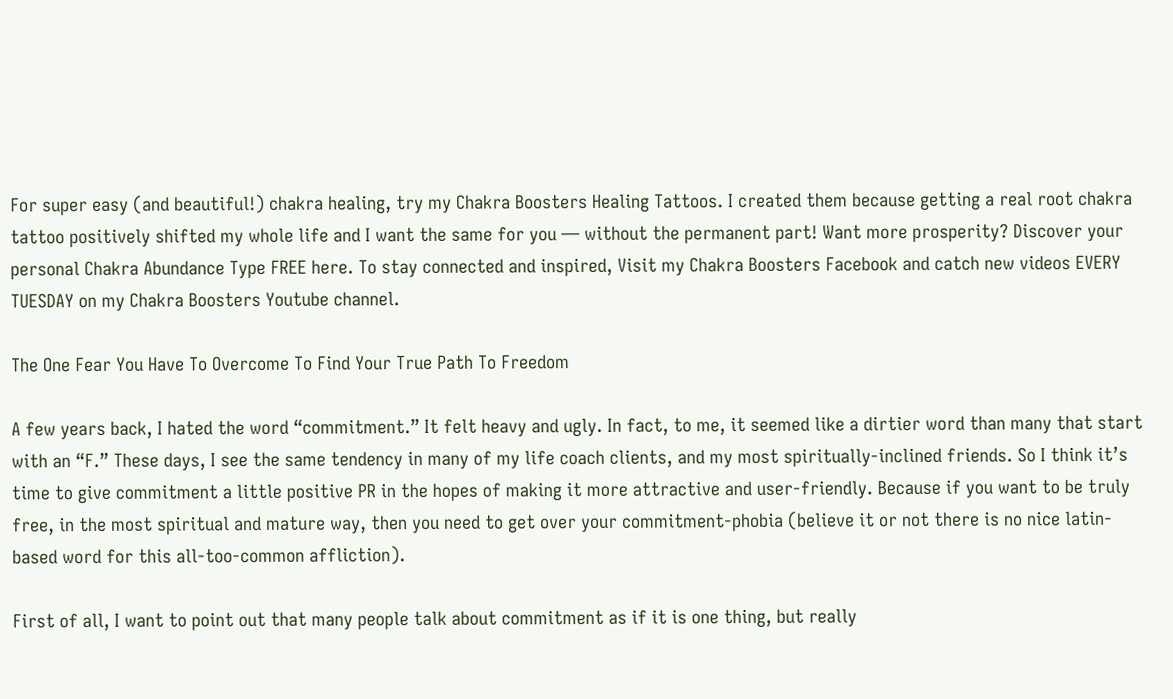For super easy (and beautiful!) chakra healing, try my Chakra Boosters Healing Tattoos. I created them because getting a real root chakra tattoo positively shifted my whole life and I want the same for you — without the permanent part! Want more prosperity? Discover your personal Chakra Abundance Type FREE here. To stay connected and inspired, Visit my Chakra Boosters Facebook and catch new videos EVERY TUESDAY on my Chakra Boosters Youtube channel.

The One Fear You Have To Overcome To Find Your True Path To Freedom

A few years back, I hated the word “commitment.” It felt heavy and ugly. In fact, to me, it seemed like a dirtier word than many that start with an “F.” These days, I see the same tendency in many of my life coach clients, and my most spiritually-inclined friends. So I think it’s time to give commitment a little positive PR in the hopes of making it more attractive and user-friendly. Because if you want to be truly free, in the most spiritual and mature way, then you need to get over your commitment-phobia (believe it or not there is no nice latin-based word for this all-too-common affliction).

First of all, I want to point out that many people talk about commitment as if it is one thing, but really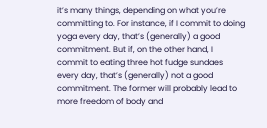it’s many things, depending on what you’re committing to. For instance, if I commit to doing yoga every day, that’s (generally) a good commitment. But if, on the other hand, I commit to eating three hot fudge sundaes every day, that’s (generally) not a good commitment. The former will probably lead to more freedom of body and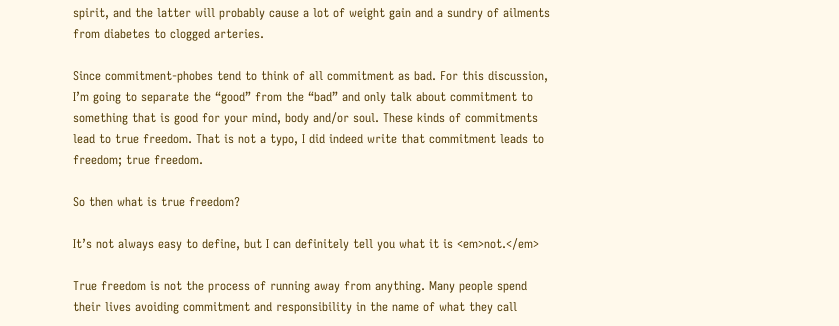spirit, and the latter will probably cause a lot of weight gain and a sundry of ailments from diabetes to clogged arteries.

Since commitment-phobes tend to think of all commitment as bad. For this discussion, I’m going to separate the “good” from the “bad” and only talk about commitment to something that is good for your mind, body and/or soul. These kinds of commitments lead to true freedom. That is not a typo, I did indeed write that commitment leads to freedom; true freedom.

So then what is true freedom?

It’s not always easy to define, but I can definitely tell you what it is <em>not.</em>

True freedom is not the process of running away from anything. Many people spend their lives avoiding commitment and responsibility in the name of what they call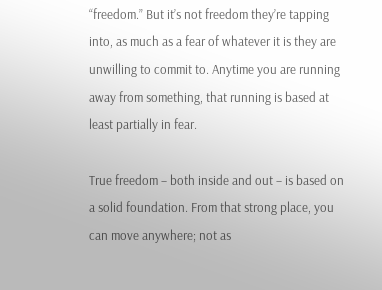“freedom.” But it’s not freedom they’re tapping into, as much as a fear of whatever it is they are unwilling to commit to. Anytime you are running away from something, that running is based at least partially in fear.

True freedom – both inside and out – is based on a solid foundation. From that strong place, you can move anywhere; not as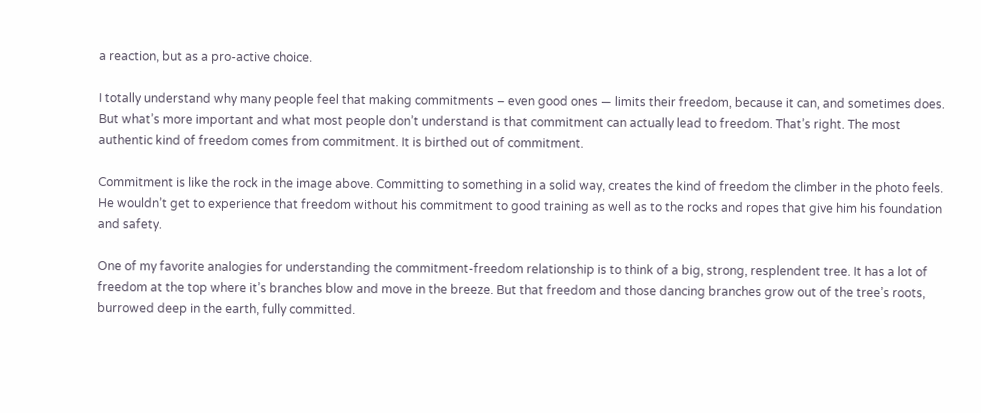a reaction, but as a pro-active choice.

I totally understand why many people feel that making commitments – even good ones — limits their freedom, because it can, and sometimes does. But what’s more important and what most people don’t understand is that commitment can actually lead to freedom. That’s right. The most authentic kind of freedom comes from commitment. It is birthed out of commitment.

Commitment is like the rock in the image above. Committing to something in a solid way, creates the kind of freedom the climber in the photo feels. He wouldn’t get to experience that freedom without his commitment to good training as well as to the rocks and ropes that give him his foundation and safety.

One of my favorite analogies for understanding the commitment-freedom relationship is to think of a big, strong, resplendent tree. It has a lot of freedom at the top where it’s branches blow and move in the breeze. But that freedom and those dancing branches grow out of the tree’s roots, burrowed deep in the earth, fully committed.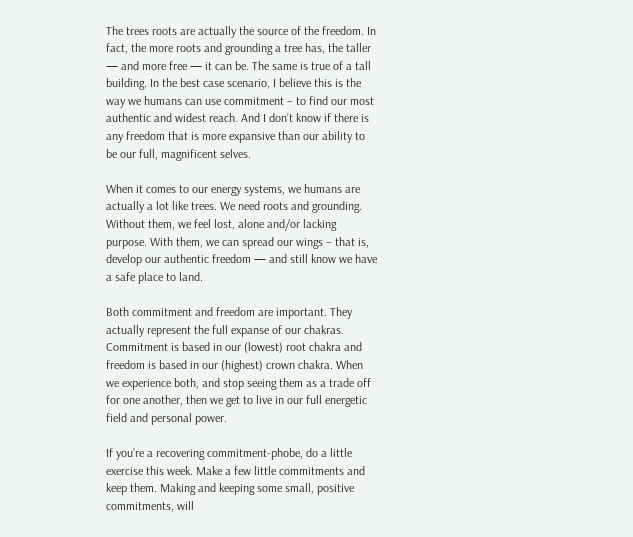The trees roots are actually the source of the freedom. In fact, the more roots and grounding a tree has, the taller — and more free — it can be. The same is true of a tall building. In the best case scenario, I believe this is the way we humans can use commitment – to find our most authentic and widest reach. And I don’t know if there is any freedom that is more expansive than our ability to be our full, magnificent selves.

When it comes to our energy systems, we humans are actually a lot like trees. We need roots and grounding. Without them, we feel lost, alone and/or lacking purpose. With them, we can spread our wings – that is, develop our authentic freedom — and still know we have a safe place to land.

Both commitment and freedom are important. They actually represent the full expanse of our chakras. Commitment is based in our (lowest) root chakra and freedom is based in our (highest) crown chakra. When we experience both, and stop seeing them as a trade off for one another, then we get to live in our full energetic field and personal power.

If you’re a recovering commitment-phobe, do a little exercise this week. Make a few little commitments and keep them. Making and keeping some small, positive commitments, will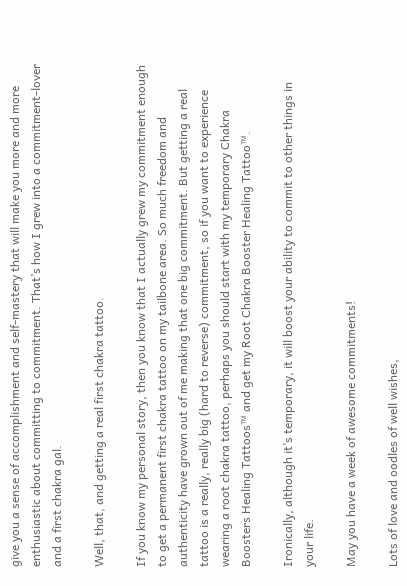give you a sense of accomplishment and self-mastery that will make you more and more enthusiastic about committing to commitment. That’s how I grew into a commitment-lover and a first chakra gal.

Well, that, and getting a real first chakra tattoo.

If you know my personal story, then you know that I actually grew my commitment enough to get a permanent first chakra tattoo on my tailbone area. So much freedom and authenticity have grown out of me making that one big commitment. But getting a real tattoo is a really, really big (hard to reverse) commitment, so if you want to experience wearing a root chakra tattoo, perhaps you should start with my temporary Chakra Boosters Healing Tattoos™ and get my Root Chakra Booster Healing Tattoo™.

Ironically, although it’s temporary, it will boost your ability to commit to other things in your life.

May you have a week of awesome commitments!

Lots of love and oodles of well wishes,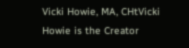Vicki Howie, MA, CHtVicki Howie is the Creator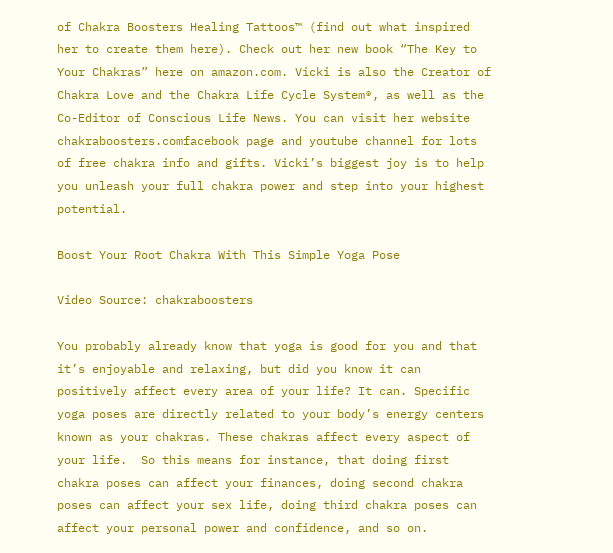of Chakra Boosters Healing Tattoos™ (find out what inspired her to create them here). Check out her new book “The Key to Your Chakras” here on amazon.com. Vicki is also the Creator of Chakra Love and the Chakra Life Cycle System®, as well as the Co-Editor of Conscious Life News. You can visit her website chakraboosters.comfacebook page and youtube channel for lots of free chakra info and gifts. Vicki’s biggest joy is to help you unleash your full chakra power and step into your highest potential.

Boost Your Root Chakra With This Simple Yoga Pose

Video Source: chakraboosters

You probably already know that yoga is good for you and that it’s enjoyable and relaxing, but did you know it can positively affect every area of your life? It can. Specific yoga poses are directly related to your body’s energy centers known as your chakras. These chakras affect every aspect of your life.  So this means for instance, that doing first chakra poses can affect your finances, doing second chakra poses can affect your sex life, doing third chakra poses can affect your personal power and confidence, and so on.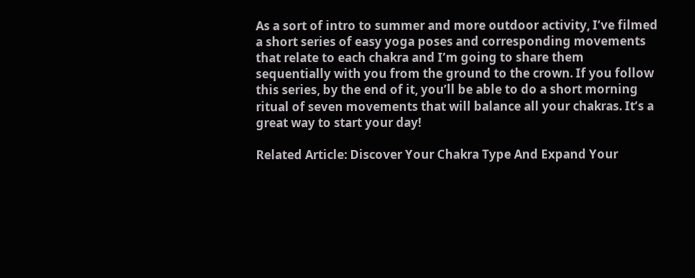As a sort of intro to summer and more outdoor activity, I’ve filmed a short series of easy yoga poses and corresponding movements that relate to each chakra and I’m going to share them sequentially with you from the ground to the crown. If you follow this series, by the end of it, you’ll be able to do a short morning ritual of seven movements that will balance all your chakras. It’s a great way to start your day!

Related Article: Discover Your Chakra Type And Expand Your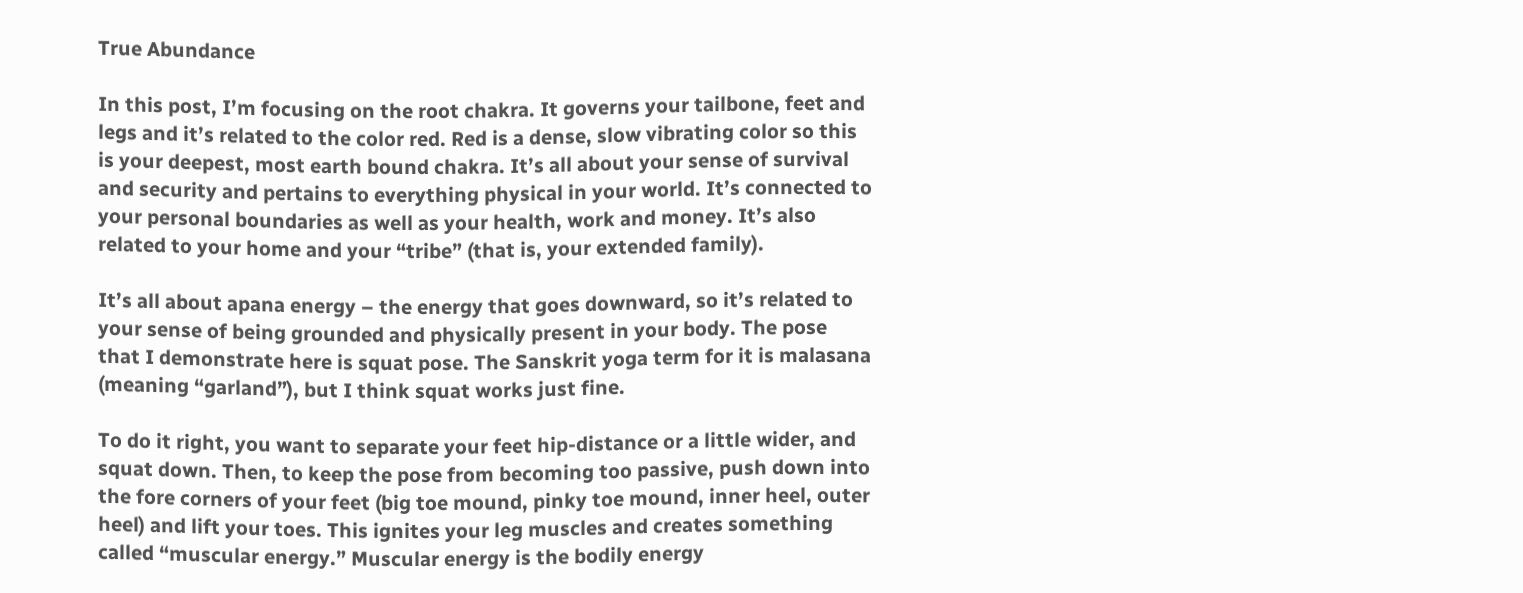True Abundance

In this post, I’m focusing on the root chakra. It governs your tailbone, feet and legs and it’s related to the color red. Red is a dense, slow vibrating color so this is your deepest, most earth bound chakra. It’s all about your sense of survival and security and pertains to everything physical in your world. It’s connected to your personal boundaries as well as your health, work and money. It’s also related to your home and your “tribe” (that is, your extended family).

It’s all about apana energy – the energy that goes downward, so it’s related to your sense of being grounded and physically present in your body. The pose that I demonstrate here is squat pose. The Sanskrit yoga term for it is malasana (meaning “garland”), but I think squat works just fine.

To do it right, you want to separate your feet hip-distance or a little wider, and squat down. Then, to keep the pose from becoming too passive, push down into the fore corners of your feet (big toe mound, pinky toe mound, inner heel, outer heel) and lift your toes. This ignites your leg muscles and creates something called “muscular energy.” Muscular energy is the bodily energy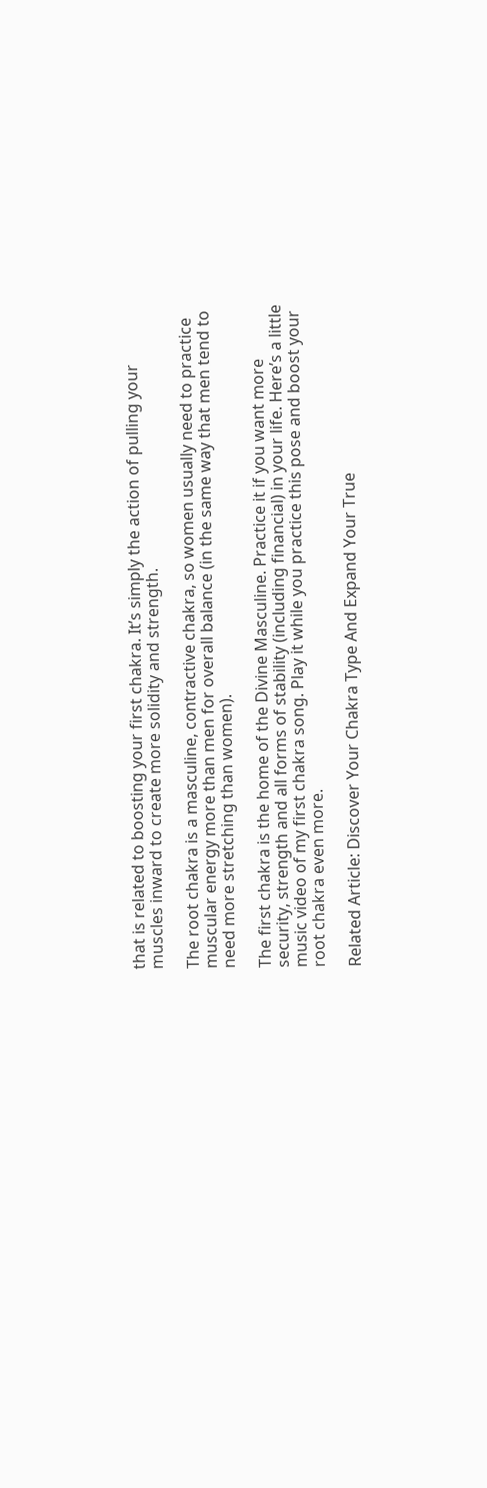that is related to boosting your first chakra. It’s simply the action of pulling your muscles inward to create more solidity and strength.

The root chakra is a masculine, contractive chakra, so women usually need to practice muscular energy more than men for overall balance (in the same way that men tend to need more stretching than women).

The first chakra is the home of the Divine Masculine. Practice it if you want more security, strength and all forms of stability (including financial) in your life. Here’s a little music video of my first chakra song. Play it while you practice this pose and boost your root chakra even more.

Related Article: Discover Your Chakra Type And Expand Your True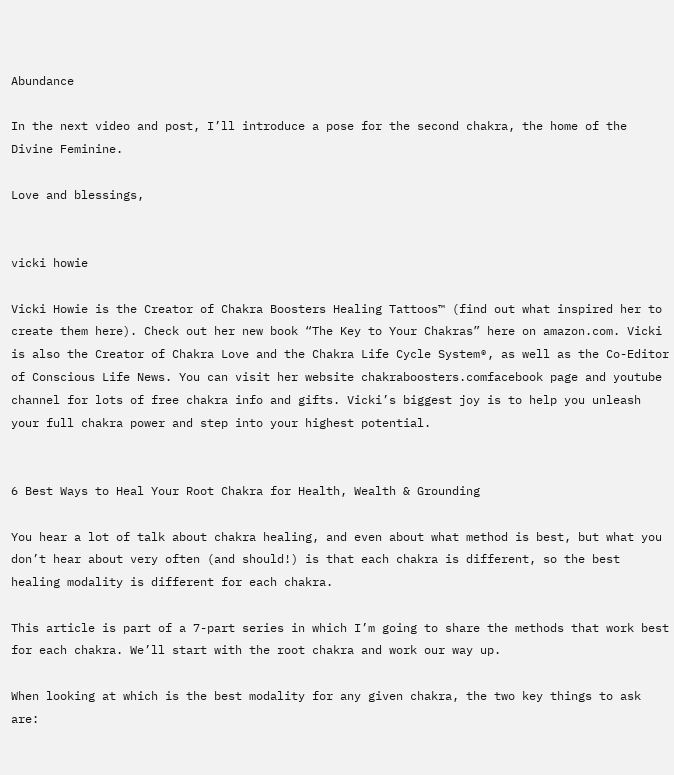Abundance

In the next video and post, I’ll introduce a pose for the second chakra, the home of the Divine Feminine.

Love and blessings,


vicki howie

Vicki Howie is the Creator of Chakra Boosters Healing Tattoos™ (find out what inspired her to create them here). Check out her new book “The Key to Your Chakras” here on amazon.com. Vicki is also the Creator of Chakra Love and the Chakra Life Cycle System®, as well as the Co-Editor of Conscious Life News. You can visit her website chakraboosters.comfacebook page and youtube channel for lots of free chakra info and gifts. Vicki’s biggest joy is to help you unleash your full chakra power and step into your highest potential.


6 Best Ways to Heal Your Root Chakra for Health, Wealth & Grounding

You hear a lot of talk about chakra healing, and even about what method is best, but what you don’t hear about very often (and should!) is that each chakra is different, so the best healing modality is different for each chakra.

This article is part of a 7-part series in which I’m going to share the methods that work best for each chakra. We’ll start with the root chakra and work our way up.

When looking at which is the best modality for any given chakra, the two key things to ask are: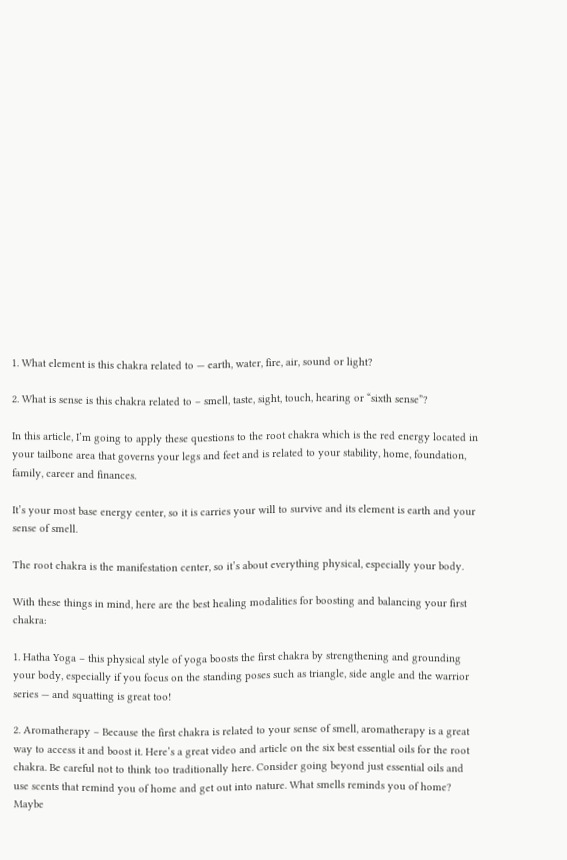1. What element is this chakra related to — earth, water, fire, air, sound or light?

2. What is sense is this chakra related to – smell, taste, sight, touch, hearing or “sixth sense”?

In this article, I’m going to apply these questions to the root chakra which is the red energy located in your tailbone area that governs your legs and feet and is related to your stability, home, foundation, family, career and finances.

It’s your most base energy center, so it is carries your will to survive and its element is earth and your sense of smell.

The root chakra is the manifestation center, so it’s about everything physical, especially your body.

With these things in mind, here are the best healing modalities for boosting and balancing your first chakra:

1. Hatha Yoga – this physical style of yoga boosts the first chakra by strengthening and grounding your body, especially if you focus on the standing poses such as triangle, side angle and the warrior series — and squatting is great too!

2. Aromatherapy – Because the first chakra is related to your sense of smell, aromatherapy is a great way to access it and boost it. Here’s a great video and article on the six best essential oils for the root chakra. Be careful not to think too traditionally here. Consider going beyond just essential oils and use scents that remind you of home and get out into nature. What smells reminds you of home? Maybe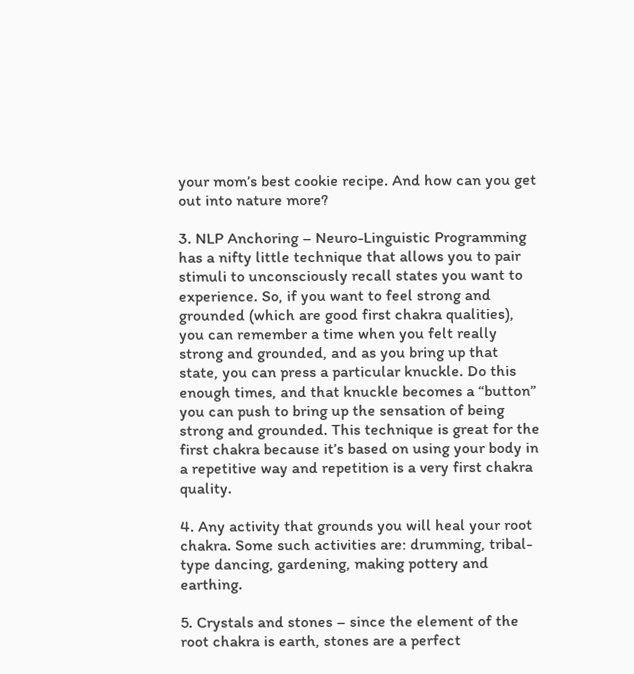your mom’s best cookie recipe. And how can you get out into nature more?

3. NLP Anchoring – Neuro-Linguistic Programming has a nifty little technique that allows you to pair stimuli to unconsciously recall states you want to experience. So, if you want to feel strong and grounded (which are good first chakra qualities), you can remember a time when you felt really strong and grounded, and as you bring up that state, you can press a particular knuckle. Do this enough times, and that knuckle becomes a “button” you can push to bring up the sensation of being strong and grounded. This technique is great for the first chakra because it’s based on using your body in a repetitive way and repetition is a very first chakra quality.

4. Any activity that grounds you will heal your root chakra. Some such activities are: drumming, tribal-type dancing, gardening, making pottery and earthing.

5. Crystals and stones – since the element of the root chakra is earth, stones are a perfect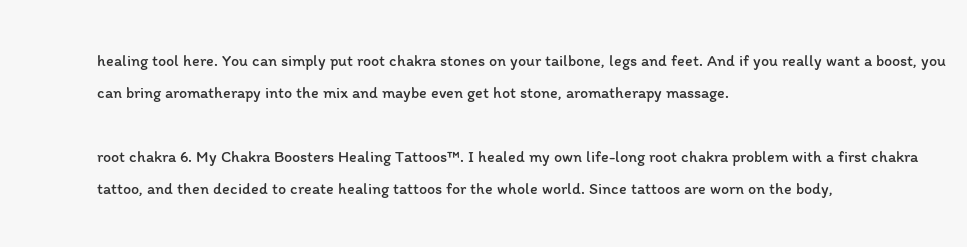healing tool here. You can simply put root chakra stones on your tailbone, legs and feet. And if you really want a boost, you can bring aromatherapy into the mix and maybe even get hot stone, aromatherapy massage.

root chakra 6. My Chakra Boosters Healing Tattoos™. I healed my own life-long root chakra problem with a first chakra tattoo, and then decided to create healing tattoos for the whole world. Since tattoos are worn on the body,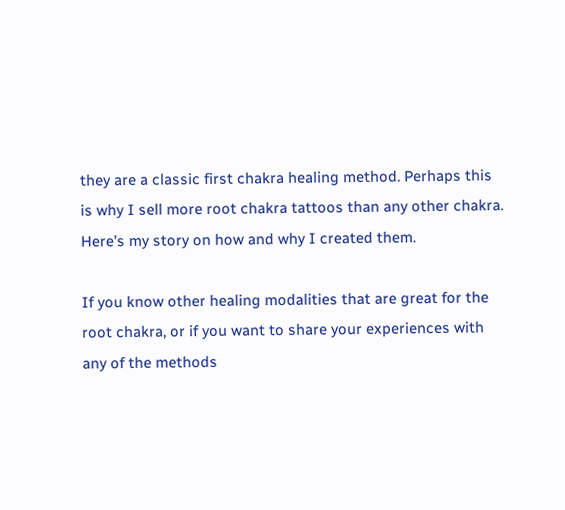they are a classic first chakra healing method. Perhaps this is why I sell more root chakra tattoos than any other chakra. Here’s my story on how and why I created them.

If you know other healing modalities that are great for the root chakra, or if you want to share your experiences with any of the methods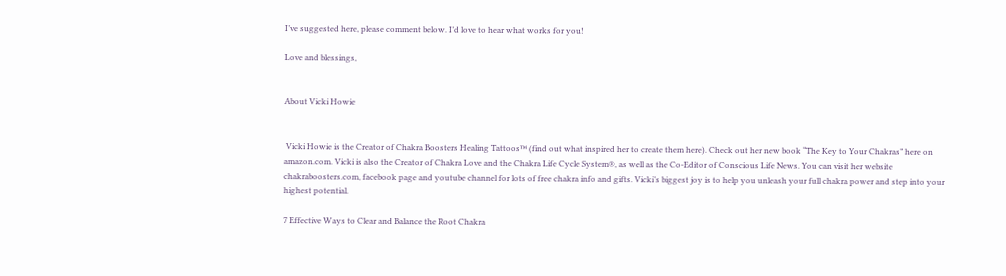I’ve suggested here, please comment below. I’d love to hear what works for you!

Love and blessings,


About Vicki Howie


 Vicki Howie is the Creator of Chakra Boosters Healing Tattoos™ (find out what inspired her to create them here). Check out her new book “The Key to Your Chakras” here on amazon.com. Vicki is also the Creator of Chakra Love and the Chakra Life Cycle System®, as well as the Co-Editor of Conscious Life News. You can visit her website chakraboosters.com, facebook page and youtube channel for lots of free chakra info and gifts. Vicki’s biggest joy is to help you unleash your full chakra power and step into your highest potential.

7 Effective Ways to Clear and Balance the Root Chakra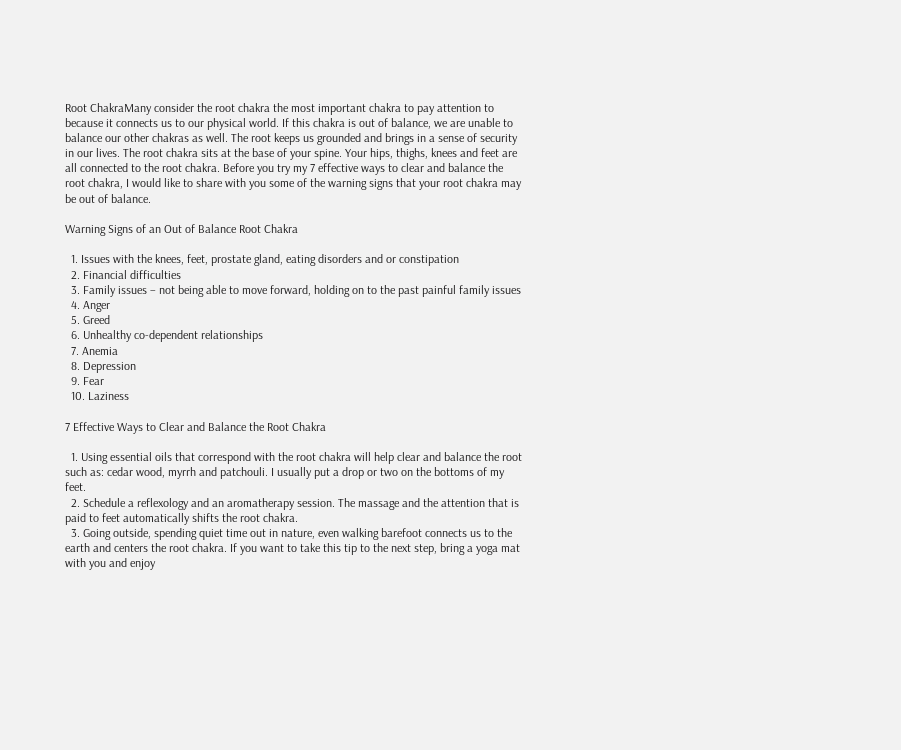Root ChakraMany consider the root chakra the most important chakra to pay attention to because it connects us to our physical world. If this chakra is out of balance, we are unable to balance our other chakras as well. The root keeps us grounded and brings in a sense of security in our lives. The root chakra sits at the base of your spine. Your hips, thighs, knees and feet are all connected to the root chakra. Before you try my 7 effective ways to clear and balance the root chakra, I would like to share with you some of the warning signs that your root chakra may be out of balance.

Warning Signs of an Out of Balance Root Chakra

  1. Issues with the knees, feet, prostate gland, eating disorders and or constipation
  2. Financial difficulties
  3. Family issues – not being able to move forward, holding on to the past painful family issues
  4. Anger
  5. Greed
  6. Unhealthy co-dependent relationships
  7. Anemia
  8. Depression
  9. Fear
  10. Laziness

7 Effective Ways to Clear and Balance the Root Chakra

  1. Using essential oils that correspond with the root chakra will help clear and balance the root such as: cedar wood, myrrh and patchouli. I usually put a drop or two on the bottoms of my feet.
  2. Schedule a reflexology and an aromatherapy session. The massage and the attention that is paid to feet automatically shifts the root chakra.
  3. Going outside, spending quiet time out in nature, even walking barefoot connects us to the earth and centers the root chakra. If you want to take this tip to the next step, bring a yoga mat with you and enjoy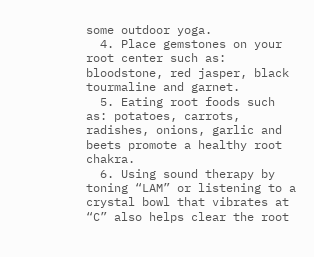some outdoor yoga.
  4. Place gemstones on your root center such as: bloodstone, red jasper, black tourmaline and garnet.
  5. Eating root foods such as: potatoes, carrots, radishes, onions, garlic and beets promote a healthy root chakra.
  6. Using sound therapy by toning “LAM” or listening to a crystal bowl that vibrates at “C” also helps clear the root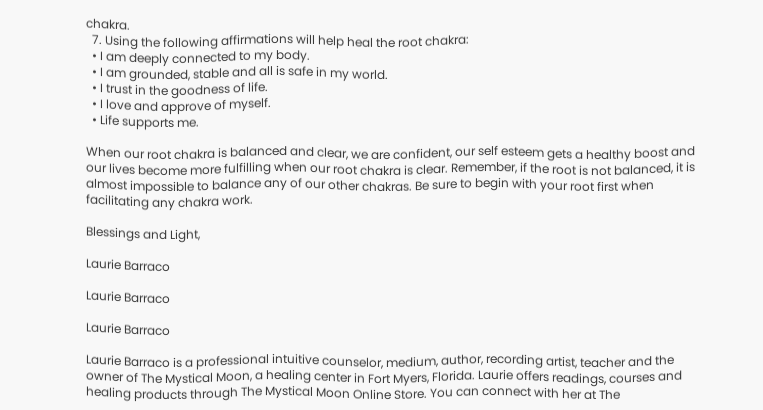chakra.
  7. Using the following affirmations will help heal the root chakra:
  • I am deeply connected to my body.
  • I am grounded, stable and all is safe in my world.
  • I trust in the goodness of life.
  • I love and approve of myself.
  • Life supports me.

When our root chakra is balanced and clear, we are confident, our self esteem gets a healthy boost and our lives become more fulfilling when our root chakra is clear. Remember, if the root is not balanced, it is almost impossible to balance any of our other chakras. Be sure to begin with your root first when facilitating any chakra work.

Blessings and Light,

Laurie Barraco

Laurie Barraco

Laurie Barraco

Laurie Barraco is a professional intuitive counselor, medium, author, recording artist, teacher and the owner of The Mystical Moon, a healing center in Fort Myers, Florida. Laurie offers readings, courses and healing products through The Mystical Moon Online Store. You can connect with her at The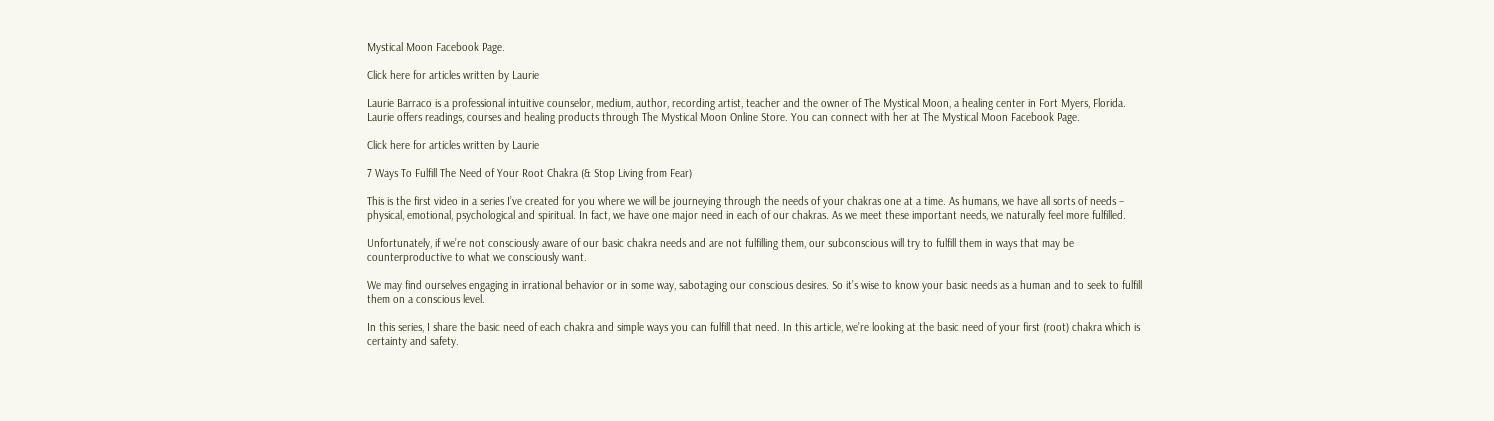Mystical Moon Facebook Page.

Click here for articles written by Laurie

Laurie Barraco is a professional intuitive counselor, medium, author, recording artist, teacher and the owner of The Mystical Moon, a healing center in Fort Myers, Florida. Laurie offers readings, courses and healing products through The Mystical Moon Online Store. You can connect with her at The Mystical Moon Facebook Page.

Click here for articles written by Laurie

7 Ways To Fulfill The Need of Your Root Chakra (& Stop Living from Fear)

This is the first video in a series I’ve created for you where we will be journeying through the needs of your chakras one at a time. As humans, we have all sorts of needs – physical, emotional, psychological and spiritual. In fact, we have one major need in each of our chakras. As we meet these important needs, we naturally feel more fulfilled.

Unfortunately, if we’re not consciously aware of our basic chakra needs and are not fulfilling them, our subconscious will try to fulfill them in ways that may be counterproductive to what we consciously want.

We may find ourselves engaging in irrational behavior or in some way, sabotaging our conscious desires. So it’s wise to know your basic needs as a human and to seek to fulfill them on a conscious level.

In this series, I share the basic need of each chakra and simple ways you can fulfill that need. In this article, we’re looking at the basic need of your first (root) chakra which is certainty and safety.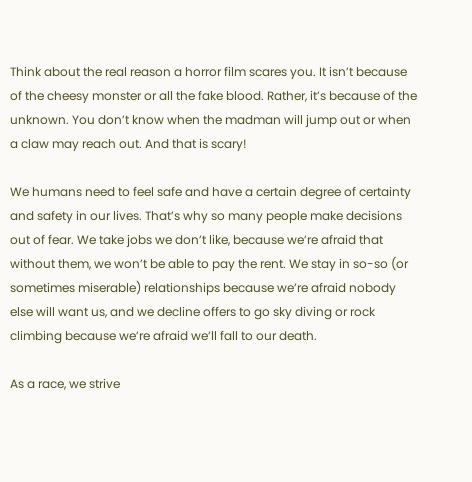Think about the real reason a horror film scares you. It isn’t because of the cheesy monster or all the fake blood. Rather, it’s because of the unknown. You don’t know when the madman will jump out or when a claw may reach out. And that is scary!

We humans need to feel safe and have a certain degree of certainty and safety in our lives. That’s why so many people make decisions out of fear. We take jobs we don’t like, because we’re afraid that without them, we won’t be able to pay the rent. We stay in so-so (or sometimes miserable) relationships because we’re afraid nobody else will want us, and we decline offers to go sky diving or rock climbing because we’re afraid we’ll fall to our death.

As a race, we strive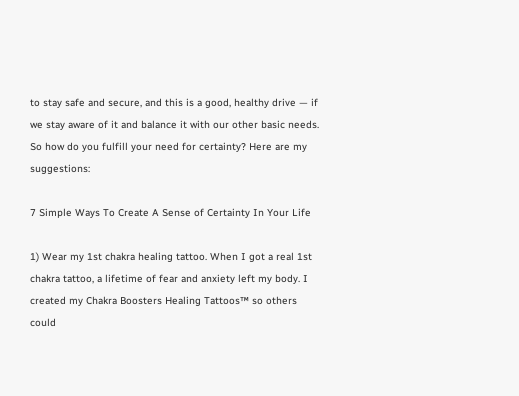to stay safe and secure, and this is a good, healthy drive — if we stay aware of it and balance it with our other basic needs. So how do you fulfill your need for certainty? Here are my suggestions:

7 Simple Ways To Create A Sense of Certainty In Your Life

1) Wear my 1st chakra healing tattoo. When I got a real 1st chakra tattoo, a lifetime of fear and anxiety left my body. I created my Chakra Boosters Healing Tattoos™ so others could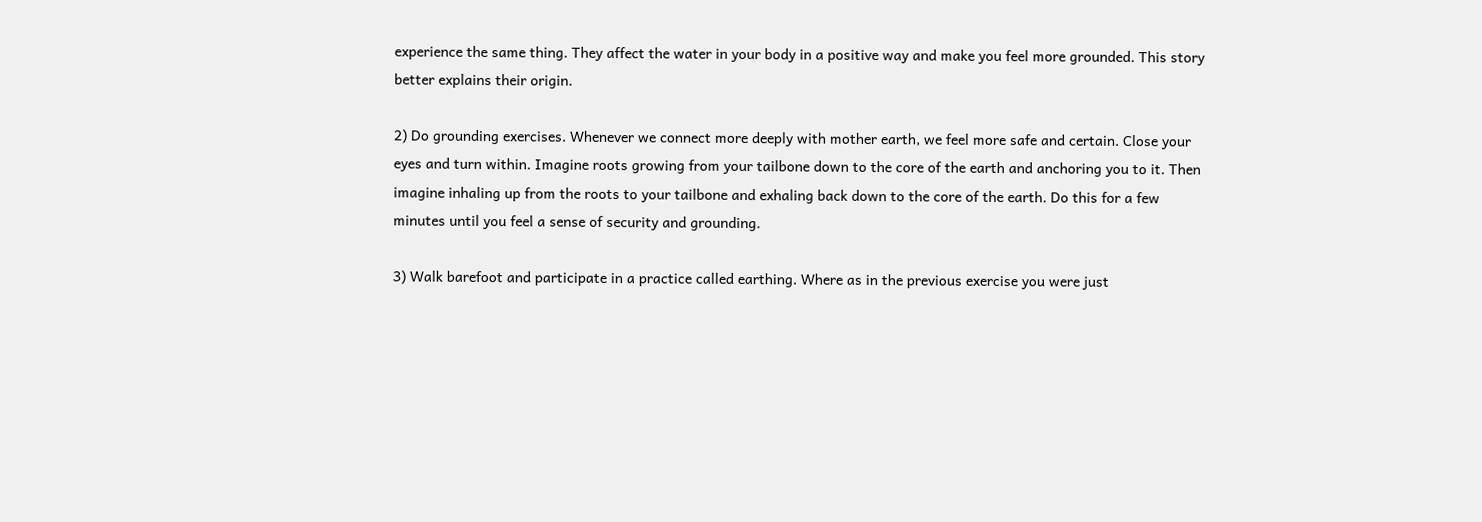experience the same thing. They affect the water in your body in a positive way and make you feel more grounded. This story better explains their origin.

2) Do grounding exercises. Whenever we connect more deeply with mother earth, we feel more safe and certain. Close your eyes and turn within. Imagine roots growing from your tailbone down to the core of the earth and anchoring you to it. Then imagine inhaling up from the roots to your tailbone and exhaling back down to the core of the earth. Do this for a few minutes until you feel a sense of security and grounding.

3) Walk barefoot and participate in a practice called earthing. Where as in the previous exercise you were just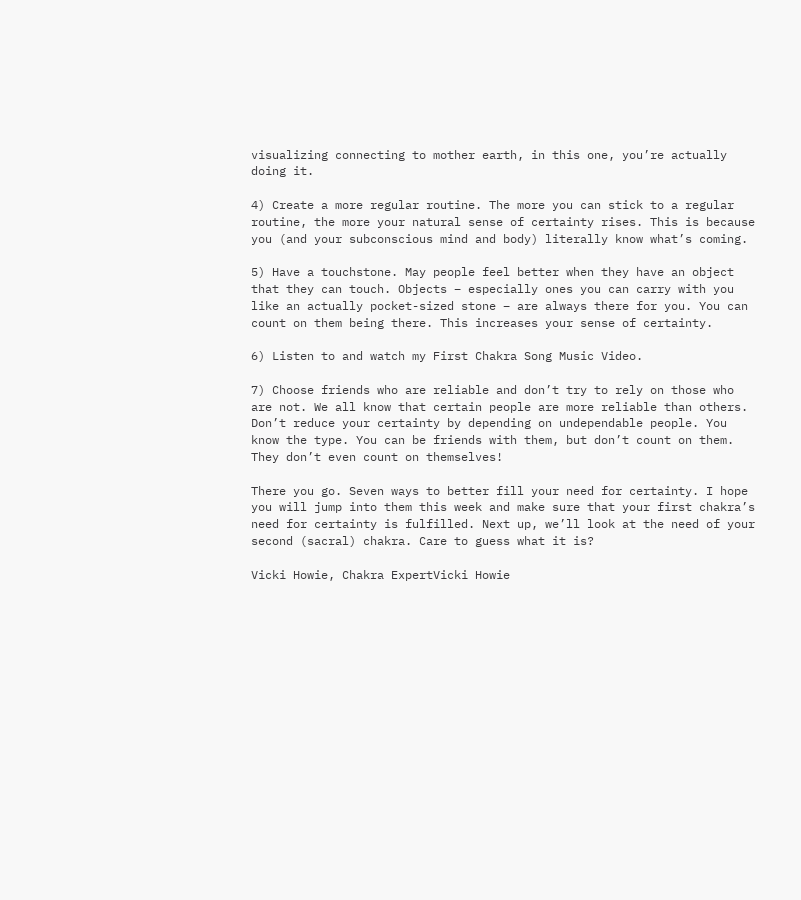visualizing connecting to mother earth, in this one, you’re actually doing it.

4) Create a more regular routine. The more you can stick to a regular routine, the more your natural sense of certainty rises. This is because you (and your subconscious mind and body) literally know what’s coming.

5) Have a touchstone. May people feel better when they have an object that they can touch. Objects – especially ones you can carry with you like an actually pocket-sized stone – are always there for you. You can count on them being there. This increases your sense of certainty.

6) Listen to and watch my First Chakra Song Music Video.

7) Choose friends who are reliable and don’t try to rely on those who are not. We all know that certain people are more reliable than others. Don’t reduce your certainty by depending on undependable people. You know the type. You can be friends with them, but don’t count on them. They don’t even count on themselves!

There you go. Seven ways to better fill your need for certainty. I hope you will jump into them this week and make sure that your first chakra’s need for certainty is fulfilled. Next up, we’ll look at the need of your second (sacral) chakra. Care to guess what it is?

Vicki Howie, Chakra ExpertVicki Howie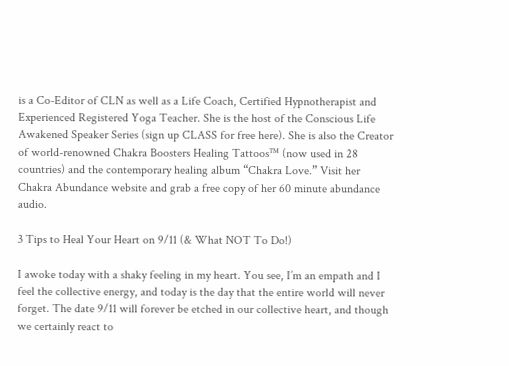is a Co-Editor of CLN as well as a Life Coach, Certified Hypnotherapist and Experienced Registered Yoga Teacher. She is the host of the Conscious Life Awakened Speaker Series (sign up CLASS for free here). She is also the Creator of world-renowned Chakra Boosters Healing Tattoos™ (now used in 28 countries) and the contemporary healing album “Chakra Love.” Visit her Chakra Abundance website and grab a free copy of her 60 minute abundance audio.

3 Tips to Heal Your Heart on 9/11 (& What NOT To Do!)

I awoke today with a shaky feeling in my heart. You see, I’m an empath and I feel the collective energy, and today is the day that the entire world will never forget. The date 9/11 will forever be etched in our collective heart, and though we certainly react to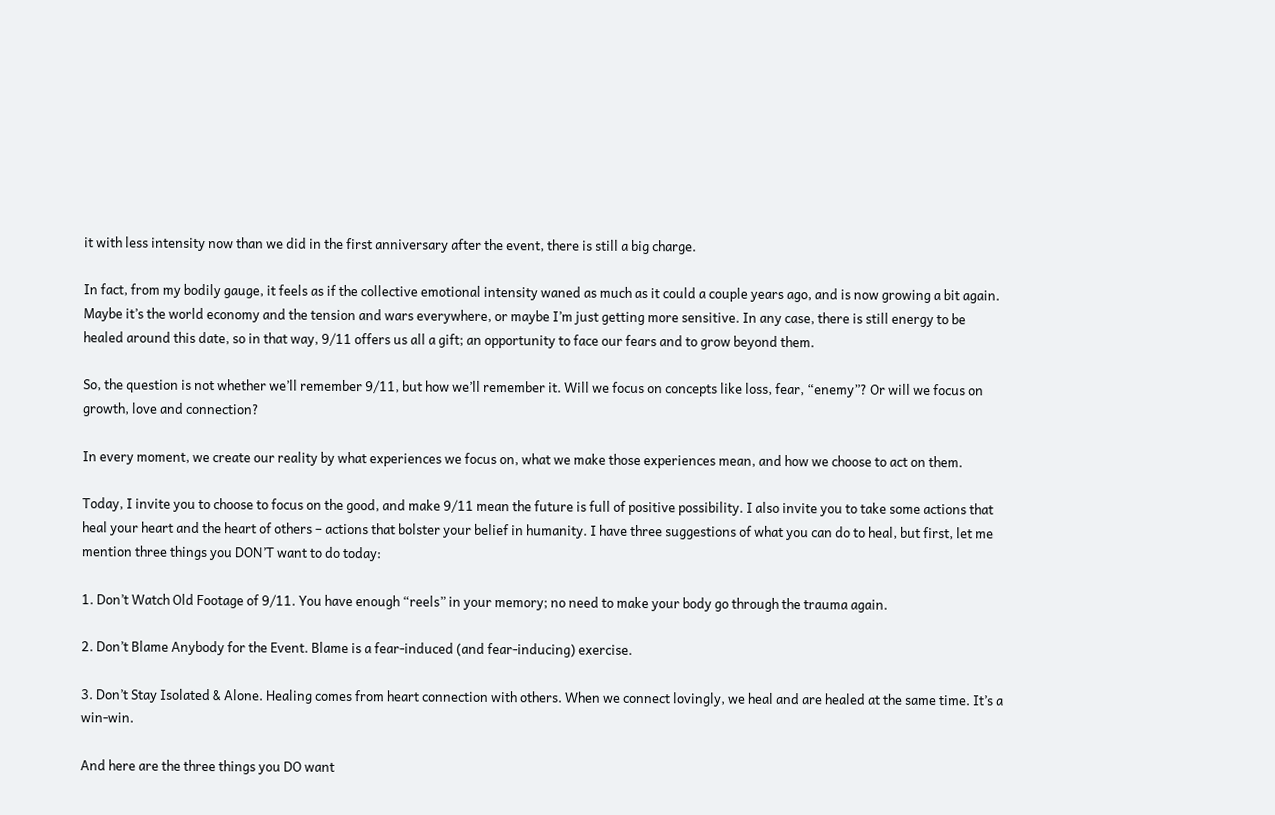it with less intensity now than we did in the first anniversary after the event, there is still a big charge.

In fact, from my bodily gauge, it feels as if the collective emotional intensity waned as much as it could a couple years ago, and is now growing a bit again. Maybe it’s the world economy and the tension and wars everywhere, or maybe I’m just getting more sensitive. In any case, there is still energy to be healed around this date, so in that way, 9/11 offers us all a gift; an opportunity to face our fears and to grow beyond them.

So, the question is not whether we’ll remember 9/11, but how we’ll remember it. Will we focus on concepts like loss, fear, “enemy”? Or will we focus on growth, love and connection?

In every moment, we create our reality by what experiences we focus on, what we make those experiences mean, and how we choose to act on them.

Today, I invite you to choose to focus on the good, and make 9/11 mean the future is full of positive possibility. I also invite you to take some actions that heal your heart and the heart of others – actions that bolster your belief in humanity. I have three suggestions of what you can do to heal, but first, let me mention three things you DON’T want to do today:

1. Don’t Watch Old Footage of 9/11. You have enough “reels” in your memory; no need to make your body go through the trauma again.

2. Don’t Blame Anybody for the Event. Blame is a fear-induced (and fear-inducing) exercise.

3. Don’t Stay Isolated & Alone. Healing comes from heart connection with others. When we connect lovingly, we heal and are healed at the same time. It’s a win-win.

And here are the three things you DO want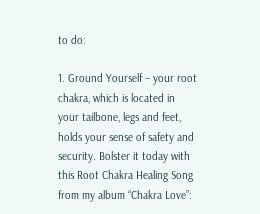to do:

1. Ground Yourself – your root chakra, which is located in your tailbone, legs and feet, holds your sense of safety and security. Bolster it today with this Root Chakra Healing Song from my album “Chakra Love”: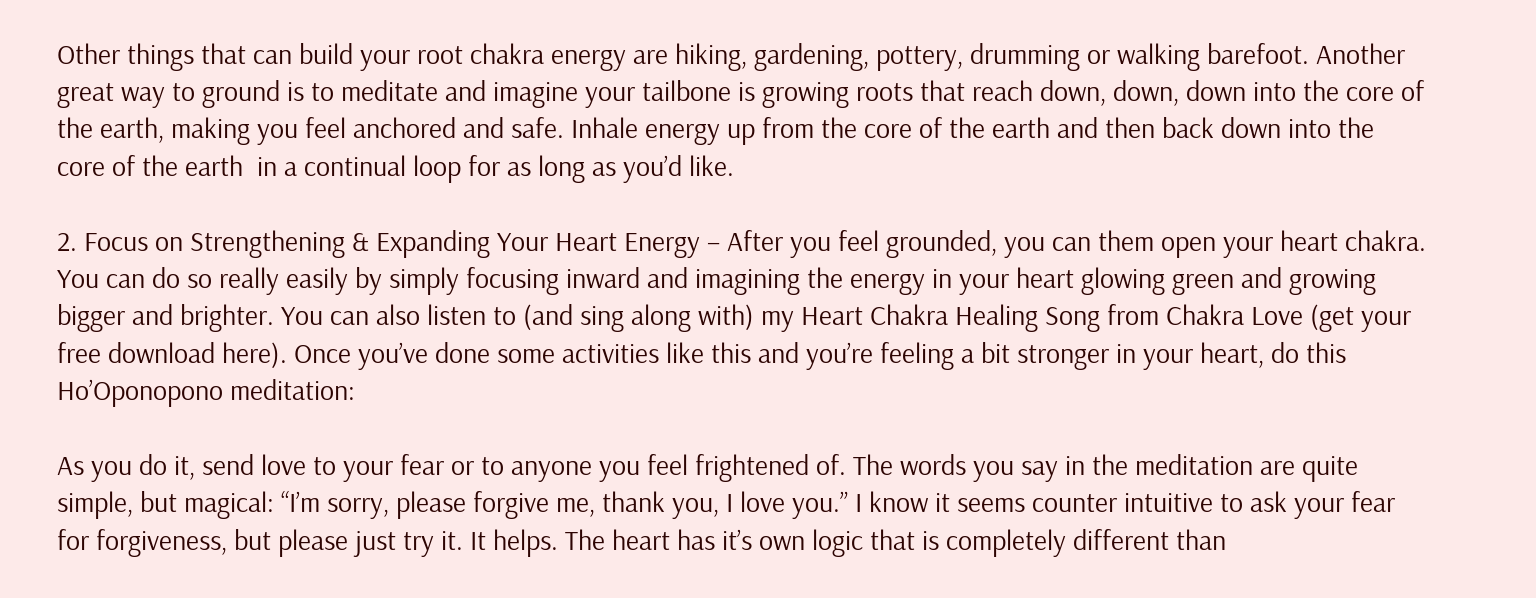Other things that can build your root chakra energy are hiking, gardening, pottery, drumming or walking barefoot. Another great way to ground is to meditate and imagine your tailbone is growing roots that reach down, down, down into the core of the earth, making you feel anchored and safe. Inhale energy up from the core of the earth and then back down into the core of the earth  in a continual loop for as long as you’d like.

2. Focus on Strengthening & Expanding Your Heart Energy – After you feel grounded, you can them open your heart chakra. You can do so really easily by simply focusing inward and imagining the energy in your heart glowing green and growing bigger and brighter. You can also listen to (and sing along with) my Heart Chakra Healing Song from Chakra Love (get your free download here). Once you’ve done some activities like this and you’re feeling a bit stronger in your heart, do this Ho’Oponopono meditation:

As you do it, send love to your fear or to anyone you feel frightened of. The words you say in the meditation are quite simple, but magical: “I’m sorry, please forgive me, thank you, I love you.” I know it seems counter intuitive to ask your fear for forgiveness, but please just try it. It helps. The heart has it’s own logic that is completely different than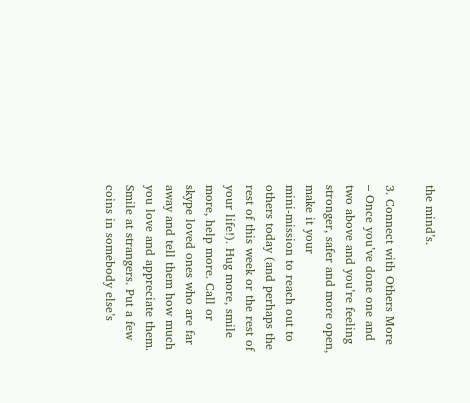the mind’s.

3. Connect with Others More – Once you’ve done one and two above and you’re feeling stronger, safer and more open, make it your
mini-mission to reach out to others today (and perhaps the rest of this week or the rest of your life!). Hug more, smile more, help more. Call or skype loved ones who are far away and tell them how much you love and appreciate them. Smile at strangers. Put a few coins in somebody else’s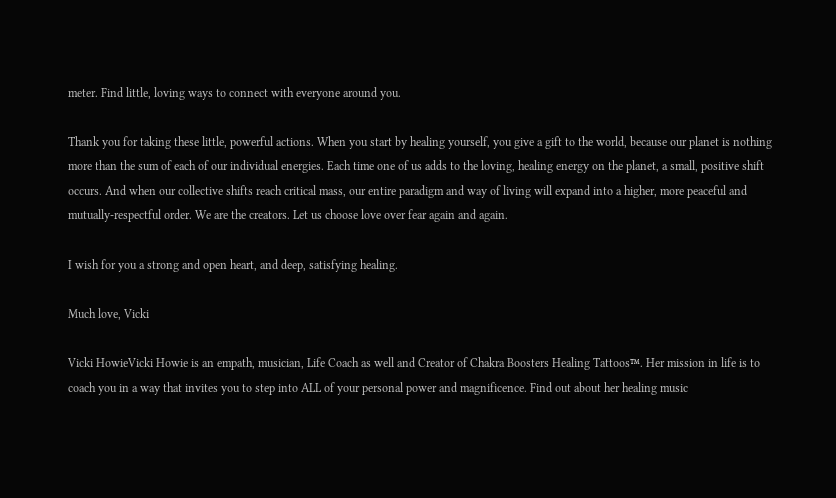meter. Find little, loving ways to connect with everyone around you.

Thank you for taking these little, powerful actions. When you start by healing yourself, you give a gift to the world, because our planet is nothing more than the sum of each of our individual energies. Each time one of us adds to the loving, healing energy on the planet, a small, positive shift occurs. And when our collective shifts reach critical mass, our entire paradigm and way of living will expand into a higher, more peaceful and mutually-respectful order. We are the creators. Let us choose love over fear again and again.

I wish for you a strong and open heart, and deep, satisfying healing.

Much love, Vicki

Vicki HowieVicki Howie is an empath, musician, Life Coach as well and Creator of Chakra Boosters Healing Tattoos™. Her mission in life is to coach you in a way that invites you to step into ALL of your personal power and magnificence. Find out about her healing music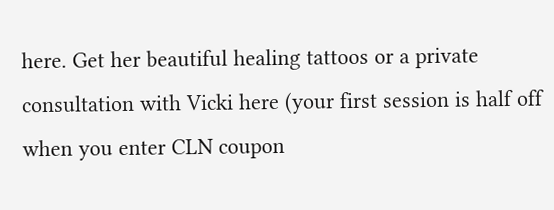here. Get her beautiful healing tattoos or a private consultation with Vicki here (your first session is half off when you enter CLN coupon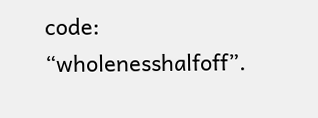code: “wholenesshalfoff”.